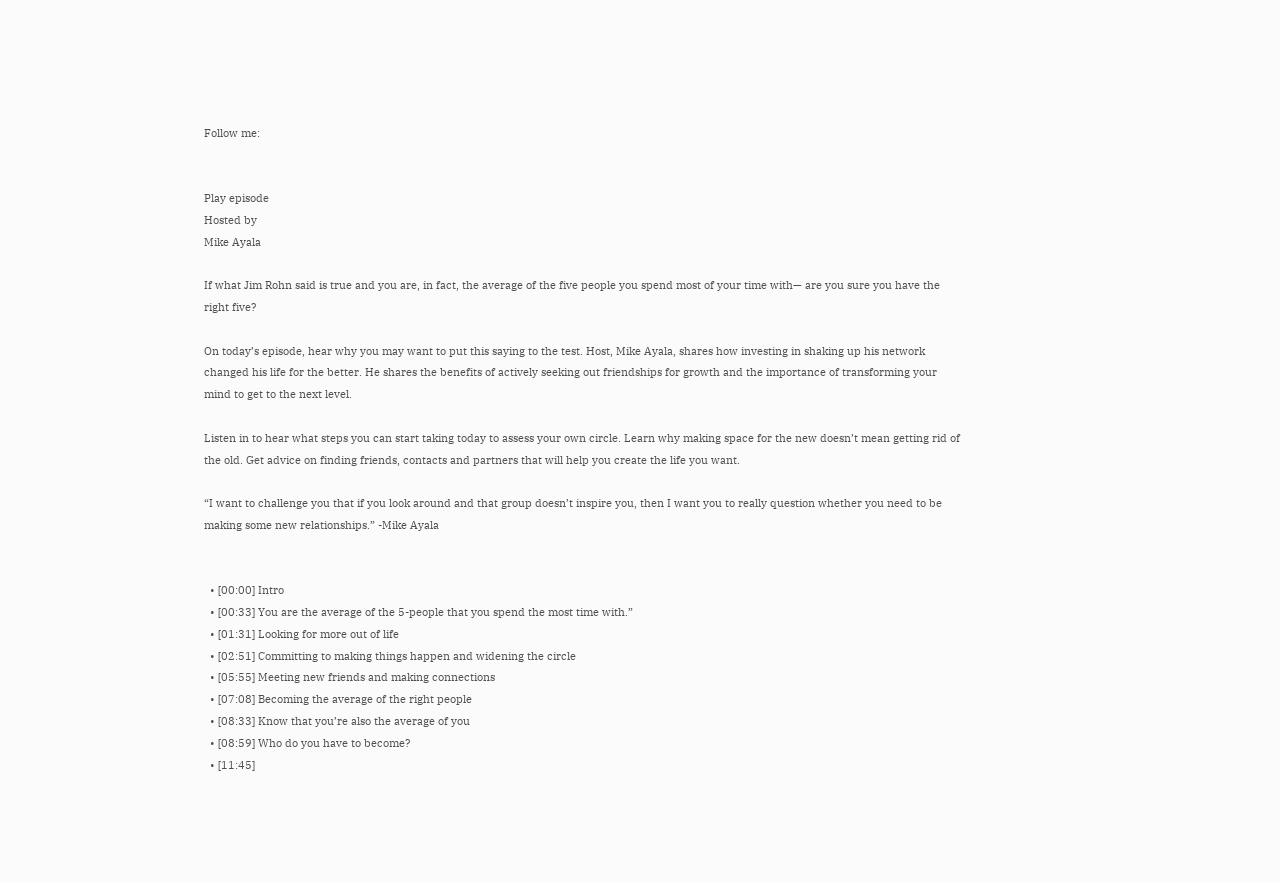Follow me:


Play episode
Hosted by
Mike Ayala

If what Jim Rohn said is true and you are, in fact, the average of the five people you spend most of your time with— are you sure you have the right five?

On today’s episode, hear why you may want to put this saying to the test. Host, Mike Ayala, shares how investing in shaking up his network changed his life for the better. He shares the benefits of actively seeking out friendships for growth and the importance of transforming your mind to get to the next level.

Listen in to hear what steps you can start taking today to assess your own circle. Learn why making space for the new doesn’t mean getting rid of the old. Get advice on finding friends, contacts and partners that will help you create the life you want.

“I want to challenge you that if you look around and that group doesn’t inspire you, then I want you to really question whether you need to be making some new relationships.” -Mike Ayala


  • [00:00] Intro
  • [00:33] You are the average of the 5-people that you spend the most time with.”
  • [01:31] Looking for more out of life
  • [02:51] Committing to making things happen and widening the circle
  • [05:55] Meeting new friends and making connections
  • [07:08] Becoming the average of the right people
  • [08:33] Know that you’re also the average of you
  • [08:59] Who do you have to become?
  • [11:45]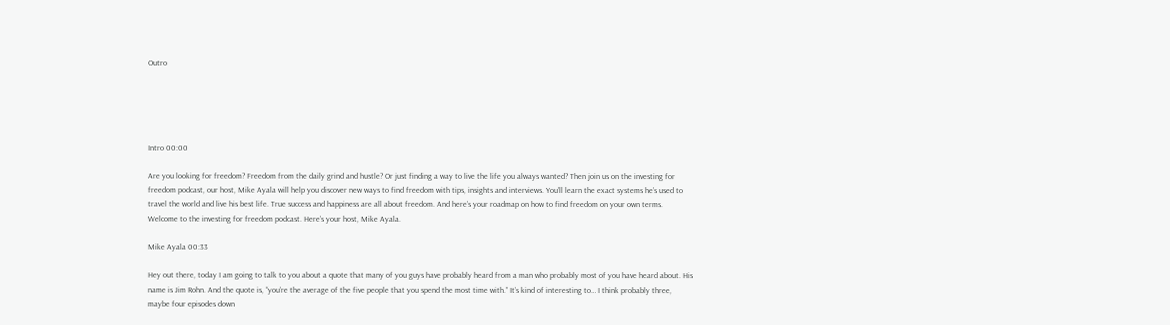Outro





Intro 00:00

Are you looking for freedom? Freedom from the daily grind and hustle? Or just finding a way to live the life you always wanted? Then join us on the investing for freedom podcast, our host, Mike Ayala will help you discover new ways to find freedom with tips, insights and interviews. You’ll learn the exact systems he’s used to travel the world and live his best life. True success and happiness are all about freedom. And here’s your roadmap on how to find freedom on your own terms. Welcome to the investing for freedom podcast. Here’s your host, Mike Ayala.

Mike Ayala 00:33

Hey out there, today I am going to talk to you about a quote that many of you guys have probably heard from a man who probably most of you have heard about. His name is Jim Rohn. And the quote is, “you’re the average of the five people that you spend the most time with.” It’s kind of interesting to… I think probably three, maybe four episodes down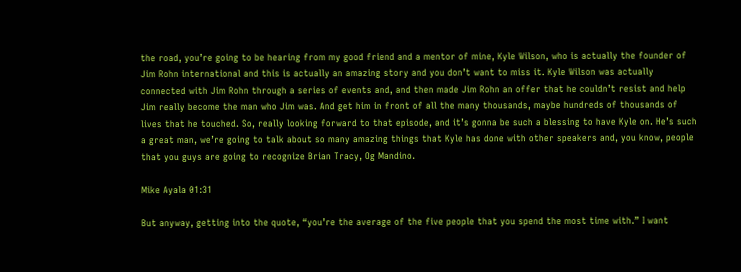the road, you’re going to be hearing from my good friend and a mentor of mine, Kyle Wilson, who is actually the founder of Jim Rohn international and this is actually an amazing story and you don’t want to miss it. Kyle Wilson was actually connected with Jim Rohn through a series of events and, and then made Jim Rohn an offer that he couldn’t resist and help Jim really become the man who Jim was. And get him in front of all the many thousands, maybe hundreds of thousands of lives that he touched. So, really looking forward to that episode, and it’s gonna be such a blessing to have Kyle on. He’s such a great man, we’re going to talk about so many amazing things that Kyle has done with other speakers and, you know, people that you guys are going to recognize Brian Tracy, Og Mandino.

Mike Ayala 01:31

But anyway, getting into the quote, “you’re the average of the five people that you spend the most time with.” I want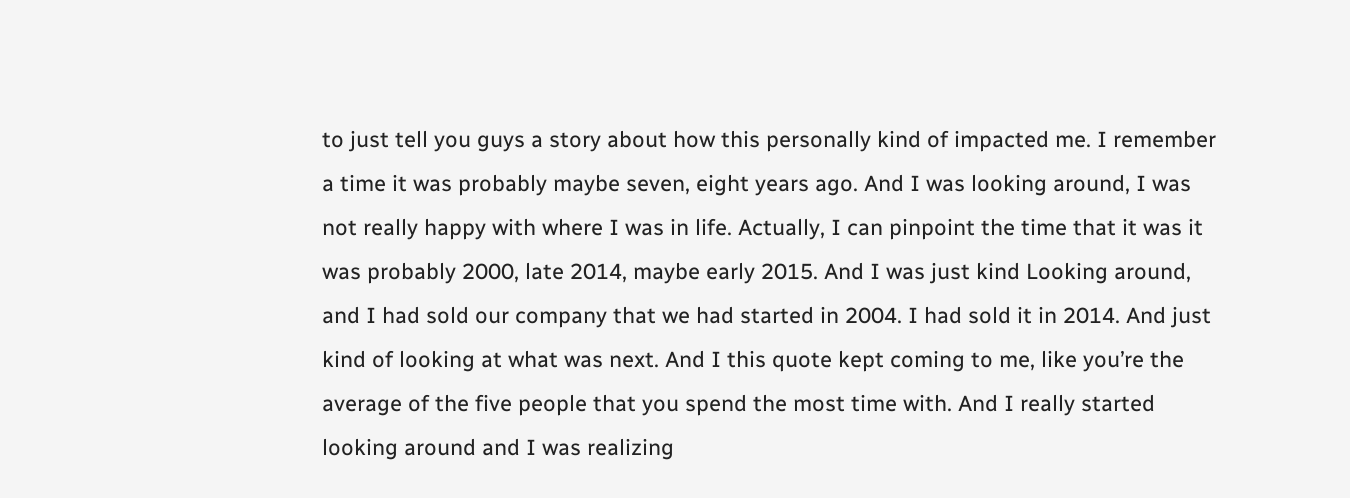to just tell you guys a story about how this personally kind of impacted me. I remember a time it was probably maybe seven, eight years ago. And I was looking around, I was not really happy with where I was in life. Actually, I can pinpoint the time that it was it was probably 2000, late 2014, maybe early 2015. And I was just kind Looking around, and I had sold our company that we had started in 2004. I had sold it in 2014. And just kind of looking at what was next. And I this quote kept coming to me, like you’re the average of the five people that you spend the most time with. And I really started looking around and I was realizing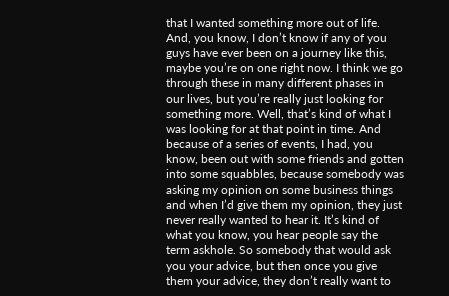that I wanted something more out of life. And, you know, I don’t know if any of you guys have ever been on a journey like this, maybe you’re on one right now. I think we go through these in many different phases in our lives, but you’re really just looking for something more. Well, that’s kind of what I was looking for at that point in time. And because of a series of events, I had, you know, been out with some friends and gotten into some squabbles, because somebody was asking my opinion on some business things and when I’d give them my opinion, they just never really wanted to hear it. It’s kind of what you know, you hear people say the term askhole. So somebody that would ask you your advice, but then once you give them your advice, they don’t really want to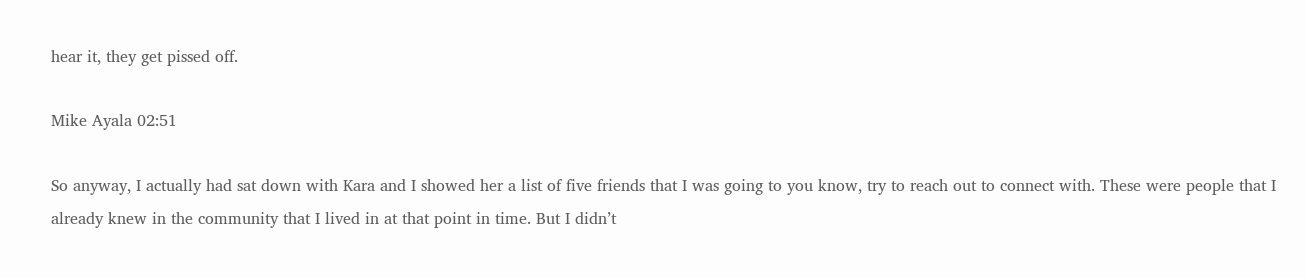hear it, they get pissed off.

Mike Ayala 02:51

So anyway, I actually had sat down with Kara and I showed her a list of five friends that I was going to you know, try to reach out to connect with. These were people that I already knew in the community that I lived in at that point in time. But I didn’t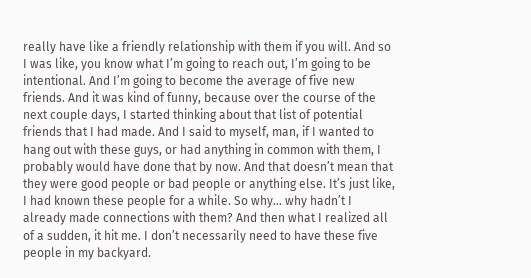really have like a friendly relationship with them if you will. And so I was like, you know what I’m going to reach out, I’m going to be intentional. And I’m going to become the average of five new friends. And it was kind of funny, because over the course of the next couple days, I started thinking about that list of potential friends that I had made. And I said to myself, man, if I wanted to hang out with these guys, or had anything in common with them, I probably would have done that by now. And that doesn’t mean that they were good people or bad people or anything else. It’s just like, I had known these people for a while. So why… why hadn’t I already made connections with them? And then what I realized all of a sudden, it hit me. I don’t necessarily need to have these five people in my backyard.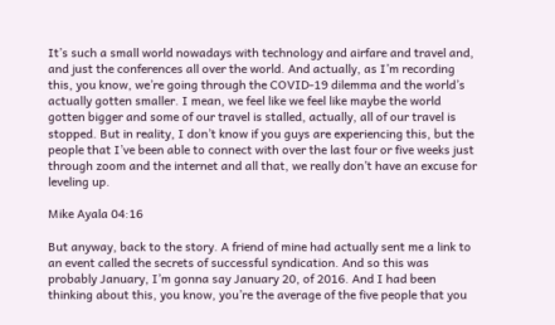It’s such a small world nowadays with technology and airfare and travel and, and just the conferences all over the world. And actually, as I’m recording this, you know, we’re going through the COVID-19 dilemma and the world’s actually gotten smaller. I mean, we feel like we feel like maybe the world gotten bigger and some of our travel is stalled, actually, all of our travel is stopped. But in reality, I don’t know if you guys are experiencing this, but the people that I’ve been able to connect with over the last four or five weeks just through zoom and the internet and all that, we really don’t have an excuse for leveling up.

Mike Ayala 04:16

But anyway, back to the story. A friend of mine had actually sent me a link to an event called the secrets of successful syndication. And so this was probably January, I’m gonna say January 20, of 2016. And I had been thinking about this, you know, you’re the average of the five people that you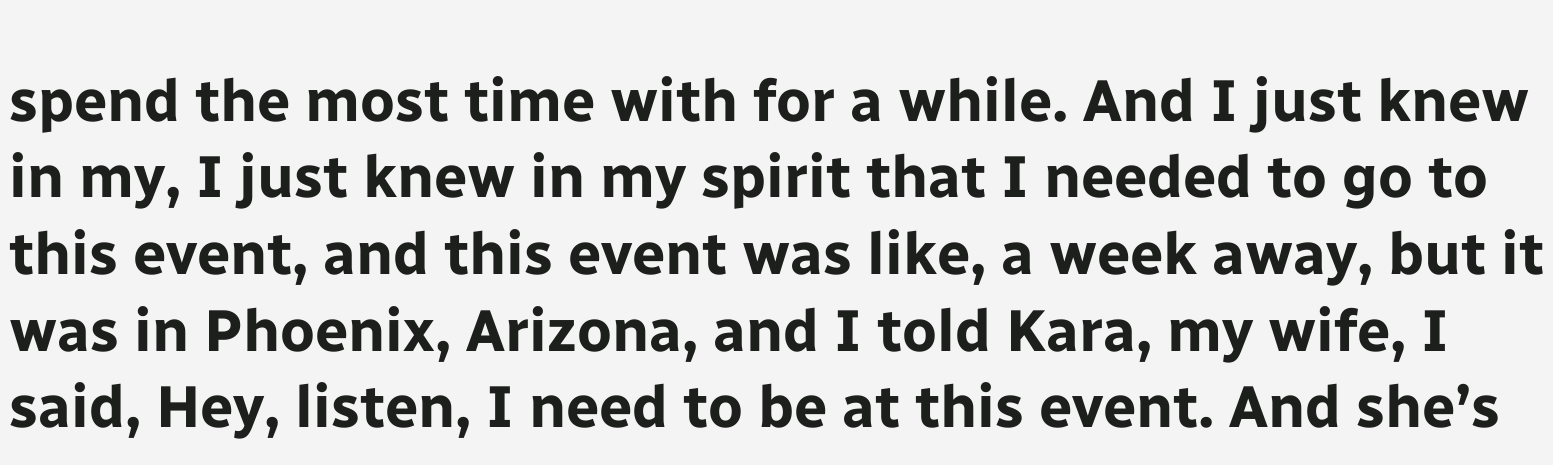spend the most time with for a while. And I just knew in my, I just knew in my spirit that I needed to go to this event, and this event was like, a week away, but it was in Phoenix, Arizona, and I told Kara, my wife, I said, Hey, listen, I need to be at this event. And she’s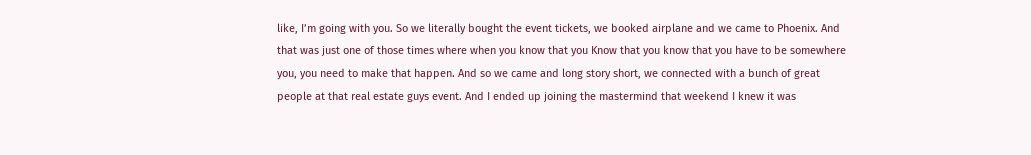like, I’m going with you. So we literally bought the event tickets, we booked airplane and we came to Phoenix. And that was just one of those times where when you know that you Know that you know that you have to be somewhere you, you need to make that happen. And so we came and long story short, we connected with a bunch of great people at that real estate guys event. And I ended up joining the mastermind that weekend I knew it was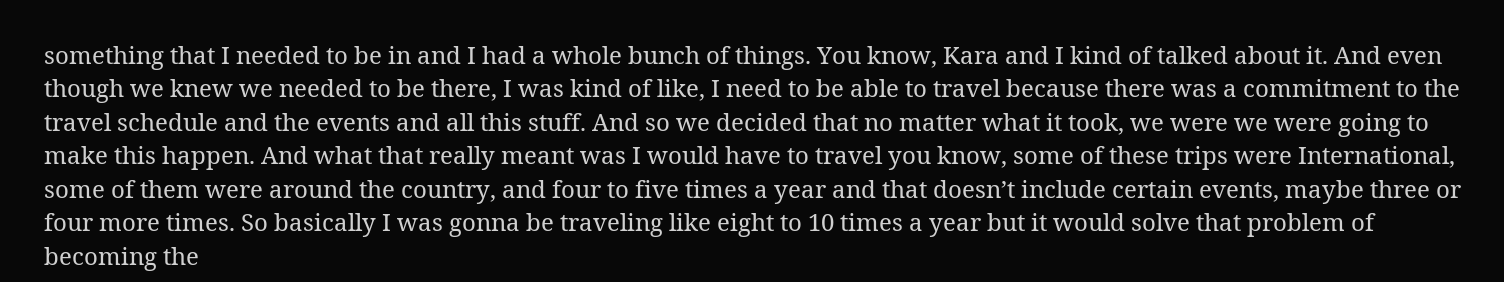something that I needed to be in and I had a whole bunch of things. You know, Kara and I kind of talked about it. And even though we knew we needed to be there, I was kind of like, I need to be able to travel because there was a commitment to the travel schedule and the events and all this stuff. And so we decided that no matter what it took, we were we were going to make this happen. And what that really meant was I would have to travel you know, some of these trips were International, some of them were around the country, and four to five times a year and that doesn’t include certain events, maybe three or four more times. So basically I was gonna be traveling like eight to 10 times a year but it would solve that problem of becoming the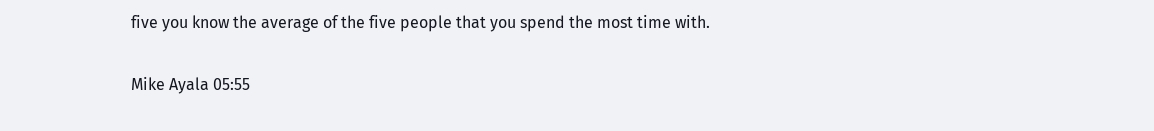five you know the average of the five people that you spend the most time with.

Mike Ayala 05:55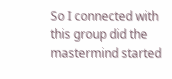So I connected with this group did the mastermind started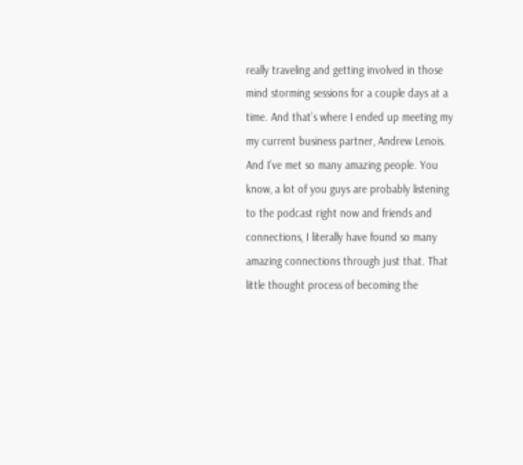really traveling and getting involved in those mind storming sessions for a couple days at a time. And that’s where I ended up meeting my my current business partner, Andrew Lenois. And I’ve met so many amazing people. You know, a lot of you guys are probably listening to the podcast right now and friends and connections, I literally have found so many amazing connections through just that. That little thought process of becoming the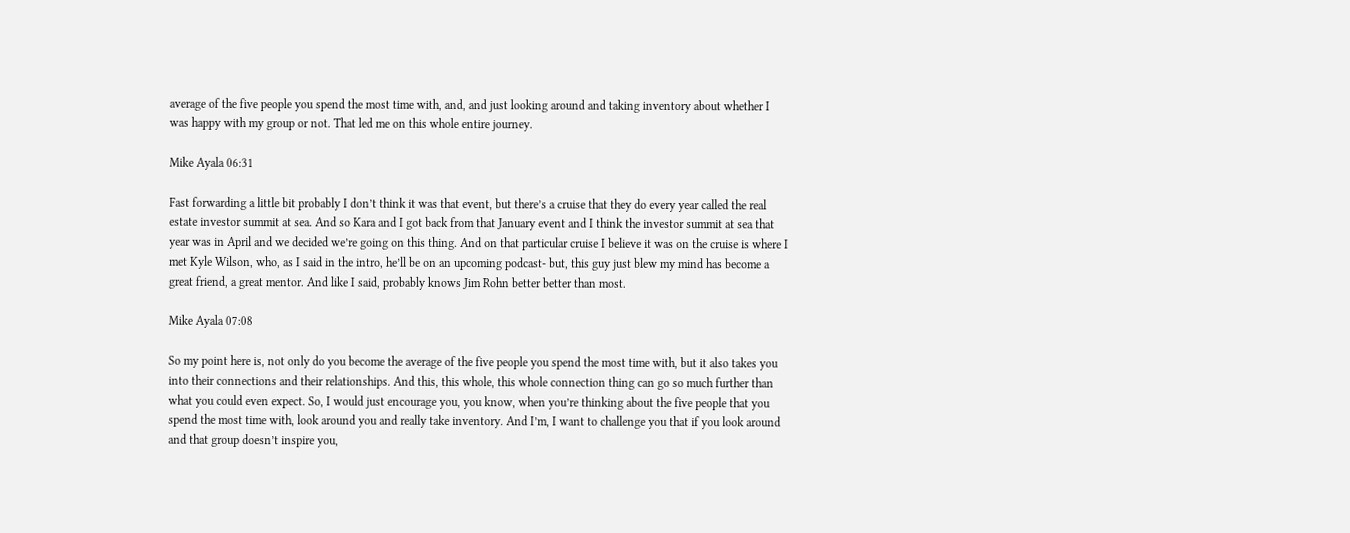average of the five people you spend the most time with, and, and just looking around and taking inventory about whether I was happy with my group or not. That led me on this whole entire journey.

Mike Ayala 06:31

Fast forwarding a little bit probably I don’t think it was that event, but there’s a cruise that they do every year called the real estate investor summit at sea. And so Kara and I got back from that January event and I think the investor summit at sea that year was in April and we decided we’re going on this thing. And on that particular cruise I believe it was on the cruise is where I met Kyle Wilson, who, as I said in the intro, he’ll be on an upcoming podcast- but, this guy just blew my mind has become a great friend, a great mentor. And like I said, probably knows Jim Rohn better better than most.

Mike Ayala 07:08

So my point here is, not only do you become the average of the five people you spend the most time with, but it also takes you into their connections and their relationships. And this, this whole, this whole connection thing can go so much further than what you could even expect. So, I would just encourage you, you know, when you’re thinking about the five people that you spend the most time with, look around you and really take inventory. And I’m, I want to challenge you that if you look around and that group doesn’t inspire you,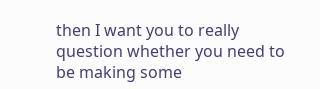then I want you to really question whether you need to be making some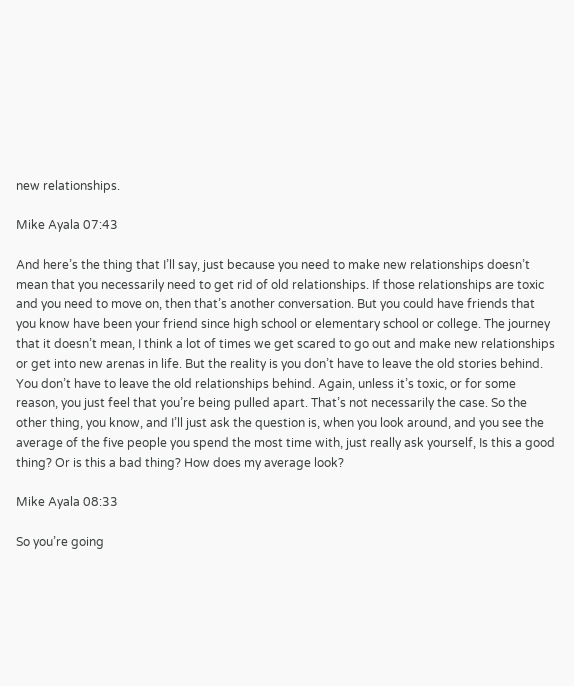new relationships.

Mike Ayala 07:43

And here’s the thing that I’ll say, just because you need to make new relationships doesn’t mean that you necessarily need to get rid of old relationships. If those relationships are toxic and you need to move on, then that’s another conversation. But you could have friends that you know have been your friend since high school or elementary school or college. The journey that it doesn’t mean, I think a lot of times we get scared to go out and make new relationships or get into new arenas in life. But the reality is you don’t have to leave the old stories behind. You don’t have to leave the old relationships behind. Again, unless it’s toxic, or for some reason, you just feel that you’re being pulled apart. That’s not necessarily the case. So the other thing, you know, and I’ll just ask the question is, when you look around, and you see the average of the five people you spend the most time with, just really ask yourself, Is this a good thing? Or is this a bad thing? How does my average look?

Mike Ayala 08:33

So you’re going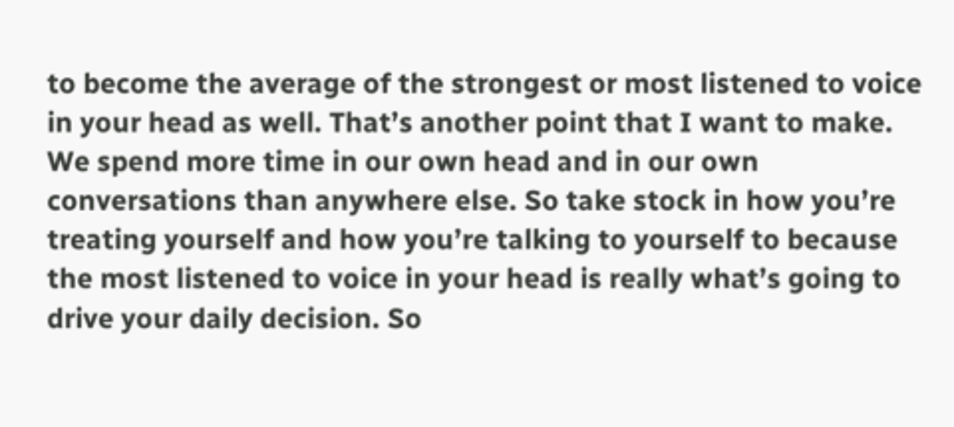to become the average of the strongest or most listened to voice in your head as well. That’s another point that I want to make. We spend more time in our own head and in our own conversations than anywhere else. So take stock in how you’re treating yourself and how you’re talking to yourself to because the most listened to voice in your head is really what’s going to drive your daily decision. So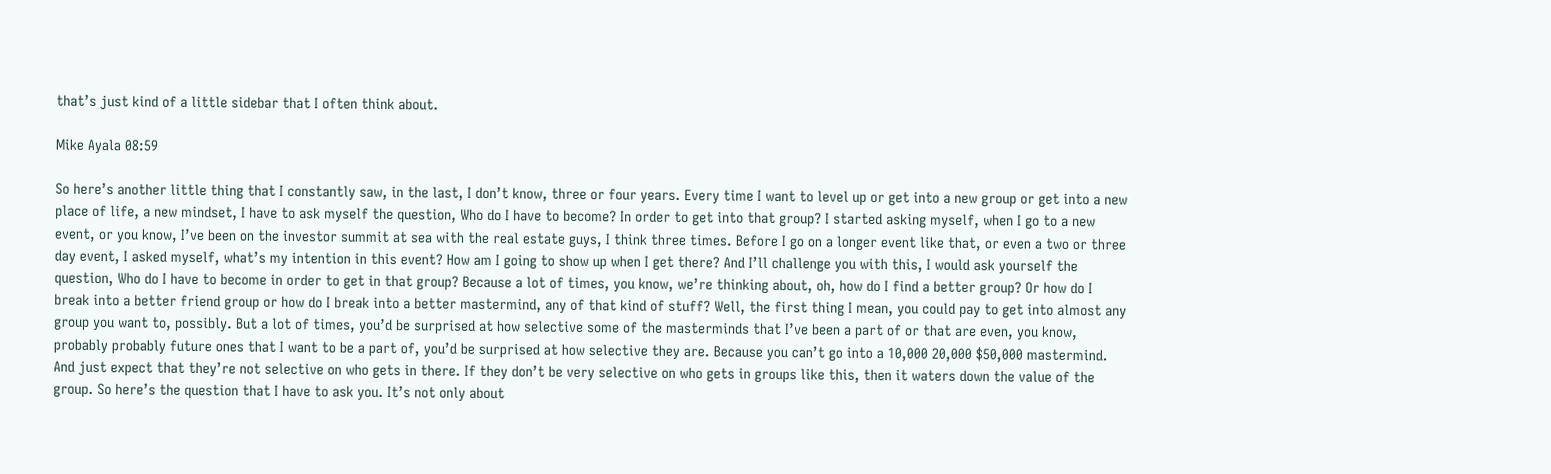that’s just kind of a little sidebar that I often think about.

Mike Ayala 08:59

So here’s another little thing that I constantly saw, in the last, I don’t know, three or four years. Every time I want to level up or get into a new group or get into a new place of life, a new mindset, I have to ask myself the question, Who do I have to become? In order to get into that group? I started asking myself, when I go to a new event, or you know, I’ve been on the investor summit at sea with the real estate guys, I think three times. Before I go on a longer event like that, or even a two or three day event, I asked myself, what’s my intention in this event? How am I going to show up when I get there? And I’ll challenge you with this, I would ask yourself the question, Who do I have to become in order to get in that group? Because a lot of times, you know, we’re thinking about, oh, how do I find a better group? Or how do I break into a better friend group or how do I break into a better mastermind, any of that kind of stuff? Well, the first thing I mean, you could pay to get into almost any group you want to, possibly. But a lot of times, you’d be surprised at how selective some of the masterminds that I’ve been a part of or that are even, you know, probably probably future ones that I want to be a part of, you’d be surprised at how selective they are. Because you can’t go into a 10,000 20,000 $50,000 mastermind. And just expect that they’re not selective on who gets in there. If they don’t be very selective on who gets in groups like this, then it waters down the value of the group. So here’s the question that I have to ask you. It’s not only about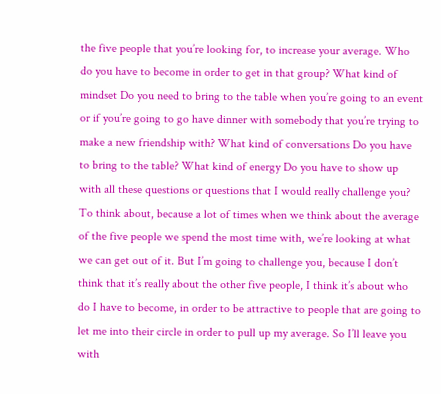the five people that you’re looking for, to increase your average. Who do you have to become in order to get in that group? What kind of mindset Do you need to bring to the table when you’re going to an event or if you’re going to go have dinner with somebody that you’re trying to make a new friendship with? What kind of conversations Do you have to bring to the table? What kind of energy Do you have to show up with all these questions or questions that I would really challenge you? To think about, because a lot of times when we think about the average of the five people we spend the most time with, we’re looking at what we can get out of it. But I’m going to challenge you, because I don’t think that it’s really about the other five people, I think it’s about who do I have to become, in order to be attractive to people that are going to let me into their circle in order to pull up my average. So I’ll leave you with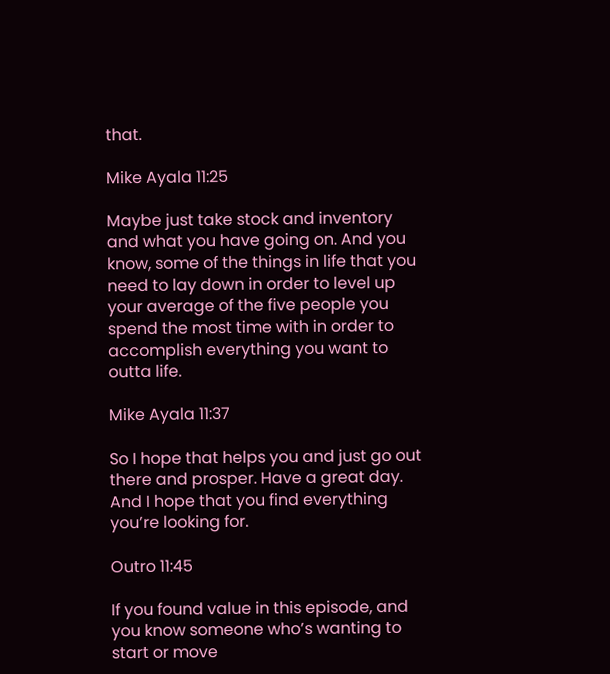that.

Mike Ayala 11:25

Maybe just take stock and inventory and what you have going on. And you know, some of the things in life that you need to lay down in order to level up your average of the five people you spend the most time with in order to accomplish everything you want to outta life.

Mike Ayala 11:37

So I hope that helps you and just go out there and prosper. Have a great day. And I hope that you find everything you’re looking for.

Outro 11:45

If you found value in this episode, and you know someone who’s wanting to start or move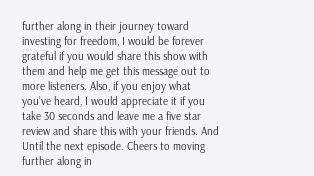further along in their journey toward investing for freedom, I would be forever grateful if you would share this show with them and help me get this message out to more listeners. Also, if you enjoy what you’ve heard, I would appreciate it if you take 30 seconds and leave me a five star review and share this with your friends. And Until the next episode. Cheers to moving further along in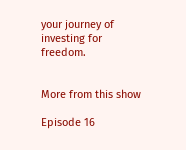your journey of investing for freedom.


More from this show

Episode 16